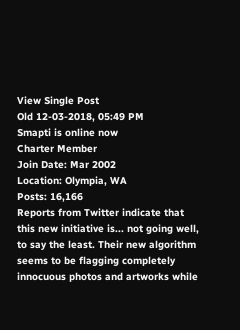View Single Post
Old 12-03-2018, 05:49 PM
Smapti is online now
Charter Member
Join Date: Mar 2002
Location: Olympia, WA
Posts: 16,166
Reports from Twitter indicate that this new initiative is... not going well, to say the least. Their new algorithm seems to be flagging completely innocuous photos and artworks while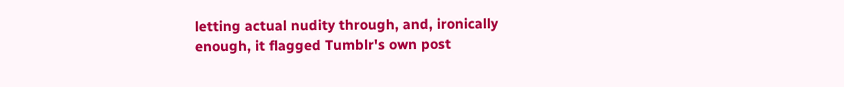letting actual nudity through, and, ironically enough, it flagged Tumblr's own post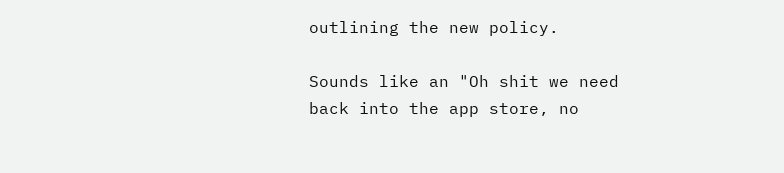outlining the new policy.

Sounds like an "Oh shit we need back into the app store, no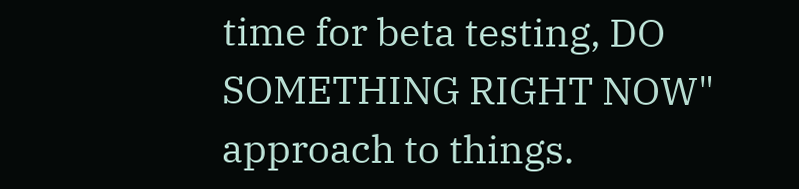time for beta testing, DO SOMETHING RIGHT NOW" approach to things.